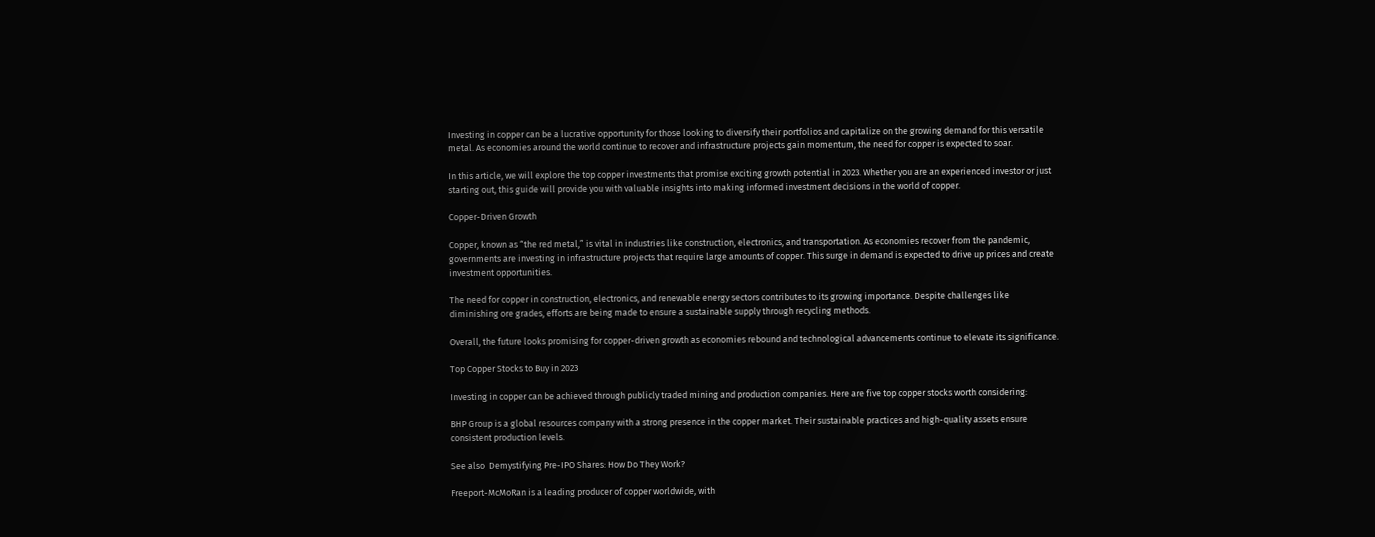Investing in copper can be a lucrative opportunity for those looking to diversify their portfolios and capitalize on the growing demand for this versatile metal. As economies around the world continue to recover and infrastructure projects gain momentum, the need for copper is expected to soar.

In this article, we will explore the top copper investments that promise exciting growth potential in 2023. Whether you are an experienced investor or just starting out, this guide will provide you with valuable insights into making informed investment decisions in the world of copper.

Copper-Driven Growth

Copper, known as “the red metal,” is vital in industries like construction, electronics, and transportation. As economies recover from the pandemic, governments are investing in infrastructure projects that require large amounts of copper. This surge in demand is expected to drive up prices and create investment opportunities.

The need for copper in construction, electronics, and renewable energy sectors contributes to its growing importance. Despite challenges like diminishing ore grades, efforts are being made to ensure a sustainable supply through recycling methods.

Overall, the future looks promising for copper-driven growth as economies rebound and technological advancements continue to elevate its significance.

Top Copper Stocks to Buy in 2023

Investing in copper can be achieved through publicly traded mining and production companies. Here are five top copper stocks worth considering:

BHP Group is a global resources company with a strong presence in the copper market. Their sustainable practices and high-quality assets ensure consistent production levels.

See also  Demystifying Pre-IPO Shares: How Do They Work?

Freeport-McMoRan is a leading producer of copper worldwide, with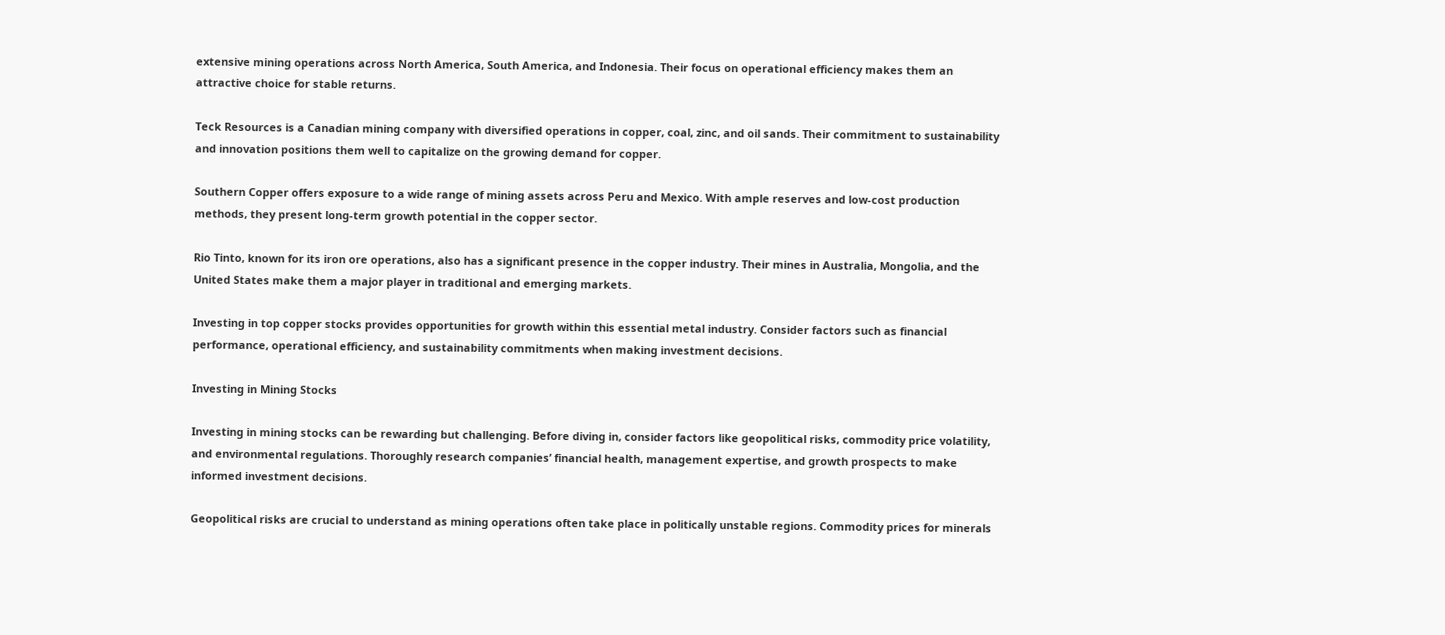extensive mining operations across North America, South America, and Indonesia. Their focus on operational efficiency makes them an attractive choice for stable returns.

Teck Resources is a Canadian mining company with diversified operations in copper, coal, zinc, and oil sands. Their commitment to sustainability and innovation positions them well to capitalize on the growing demand for copper.

Southern Copper offers exposure to a wide range of mining assets across Peru and Mexico. With ample reserves and low-cost production methods, they present long-term growth potential in the copper sector.

Rio Tinto, known for its iron ore operations, also has a significant presence in the copper industry. Their mines in Australia, Mongolia, and the United States make them a major player in traditional and emerging markets.

Investing in top copper stocks provides opportunities for growth within this essential metal industry. Consider factors such as financial performance, operational efficiency, and sustainability commitments when making investment decisions.

Investing in Mining Stocks

Investing in mining stocks can be rewarding but challenging. Before diving in, consider factors like geopolitical risks, commodity price volatility, and environmental regulations. Thoroughly research companies’ financial health, management expertise, and growth prospects to make informed investment decisions.

Geopolitical risks are crucial to understand as mining operations often take place in politically unstable regions. Commodity prices for minerals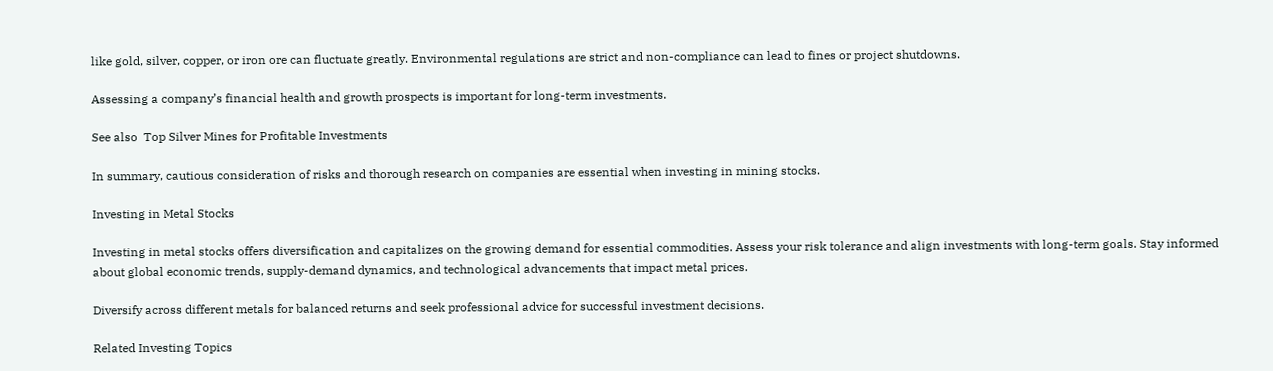like gold, silver, copper, or iron ore can fluctuate greatly. Environmental regulations are strict and non-compliance can lead to fines or project shutdowns.

Assessing a company’s financial health and growth prospects is important for long-term investments.

See also  Top Silver Mines for Profitable Investments

In summary, cautious consideration of risks and thorough research on companies are essential when investing in mining stocks.

Investing in Metal Stocks

Investing in metal stocks offers diversification and capitalizes on the growing demand for essential commodities. Assess your risk tolerance and align investments with long-term goals. Stay informed about global economic trends, supply-demand dynamics, and technological advancements that impact metal prices.

Diversify across different metals for balanced returns and seek professional advice for successful investment decisions.

Related Investing Topics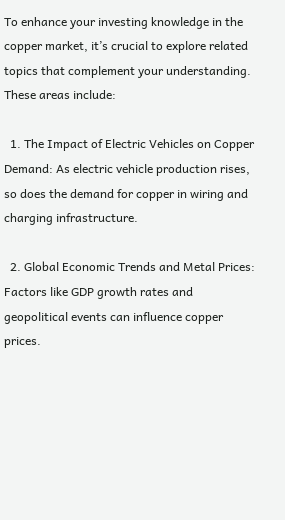To enhance your investing knowledge in the copper market, it’s crucial to explore related topics that complement your understanding. These areas include:

  1. The Impact of Electric Vehicles on Copper Demand: As electric vehicle production rises, so does the demand for copper in wiring and charging infrastructure.

  2. Global Economic Trends and Metal Prices: Factors like GDP growth rates and geopolitical events can influence copper prices.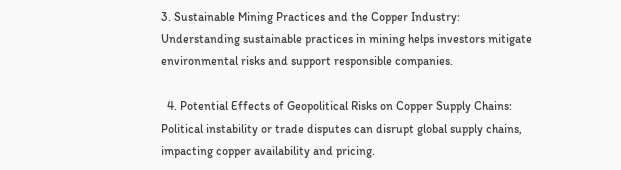3. Sustainable Mining Practices and the Copper Industry: Understanding sustainable practices in mining helps investors mitigate environmental risks and support responsible companies.

  4. Potential Effects of Geopolitical Risks on Copper Supply Chains: Political instability or trade disputes can disrupt global supply chains, impacting copper availability and pricing.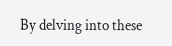By delving into these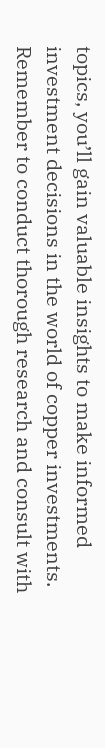topics, you’ll gain valuable insights to make informed investment decisions in the world of copper investments. Remember to conduct thorough research and consult with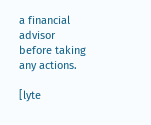a financial advisor before taking any actions.

[lyte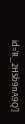id=’R_2HSb9nA9Q’]